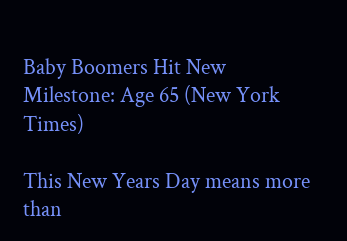Baby Boomers Hit New Milestone: Age 65 (New York Times)

This New Years Day means more than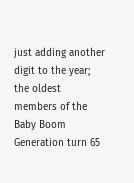just adding another digit to the year; the oldest members of the Baby Boom Generation turn 65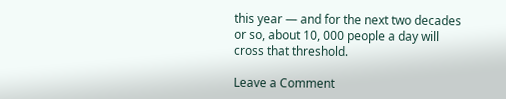this year — and for the next two decades or so, about 10, 000 people a day will cross that threshold.

Leave a Comment